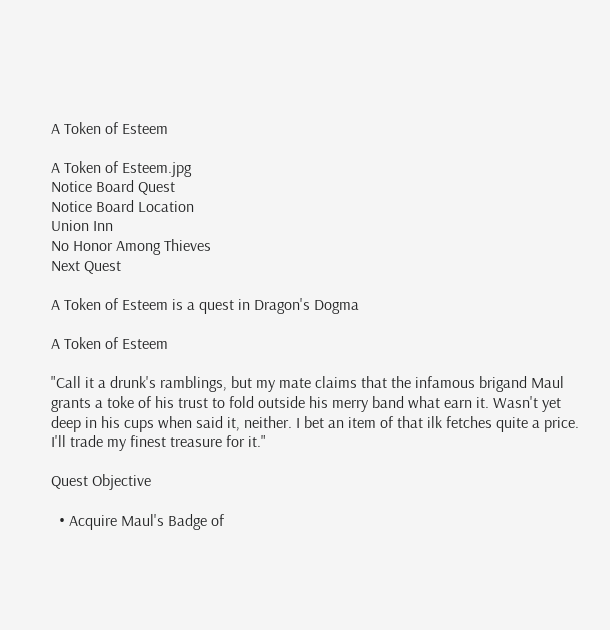A Token of Esteem

A Token of Esteem.jpg
Notice Board Quest
Notice Board Location
Union Inn
No Honor Among Thieves
Next Quest

A Token of Esteem is a quest in Dragon's Dogma

A Token of Esteem

"Call it a drunk's ramblings, but my mate claims that the infamous brigand Maul grants a toke of his trust to fold outside his merry band what earn it. Wasn't yet deep in his cups when said it, neither. I bet an item of that ilk fetches quite a price. I'll trade my finest treasure for it."

Quest Objective

  • Acquire Maul's Badge of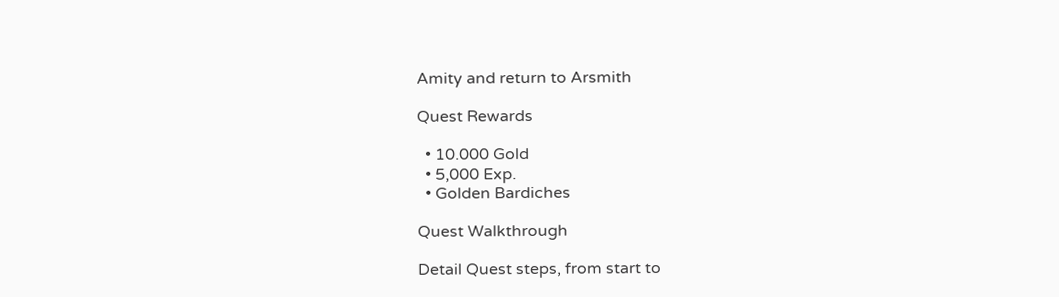Amity and return to Arsmith

Quest Rewards

  • 10.000 Gold
  • 5,000 Exp.
  • Golden Bardiches

Quest Walkthrough

Detail Quest steps, from start to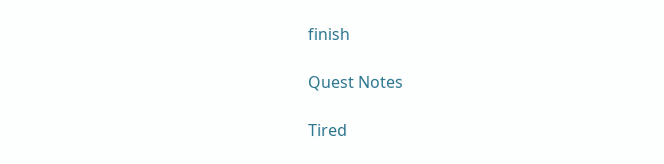finish

Quest Notes

Tired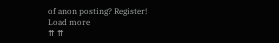of anon posting? Register!
Load more
⇈ ⇈